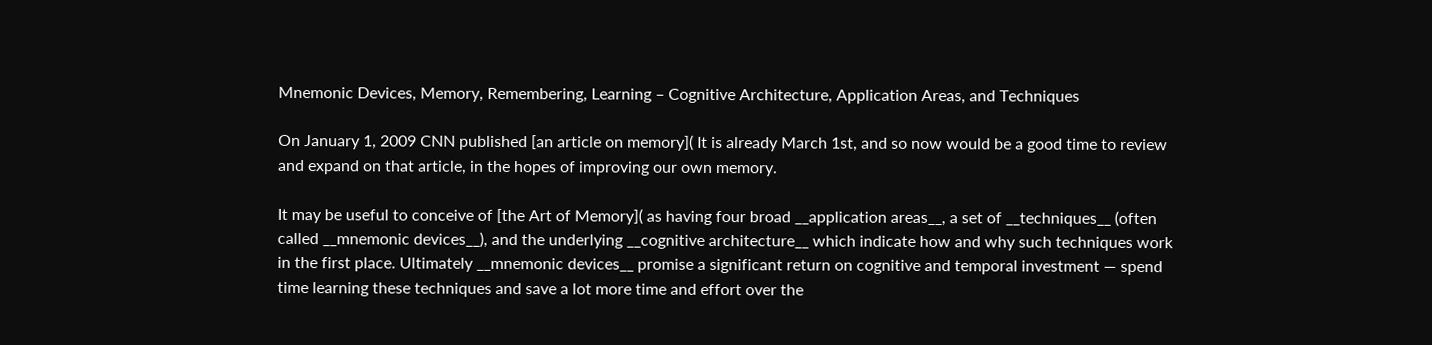Mnemonic Devices, Memory, Remembering, Learning – Cognitive Architecture, Application Areas, and Techniques

On January 1, 2009 CNN published [an article on memory]( It is already March 1st, and so now would be a good time to review and expand on that article, in the hopes of improving our own memory.

It may be useful to conceive of [the Art of Memory]( as having four broad __application areas__, a set of __techniques__ (often called __mnemonic devices__), and the underlying __cognitive architecture__ which indicate how and why such techniques work in the first place. Ultimately __mnemonic devices__ promise a significant return on cognitive and temporal investment — spend time learning these techniques and save a lot more time and effort over the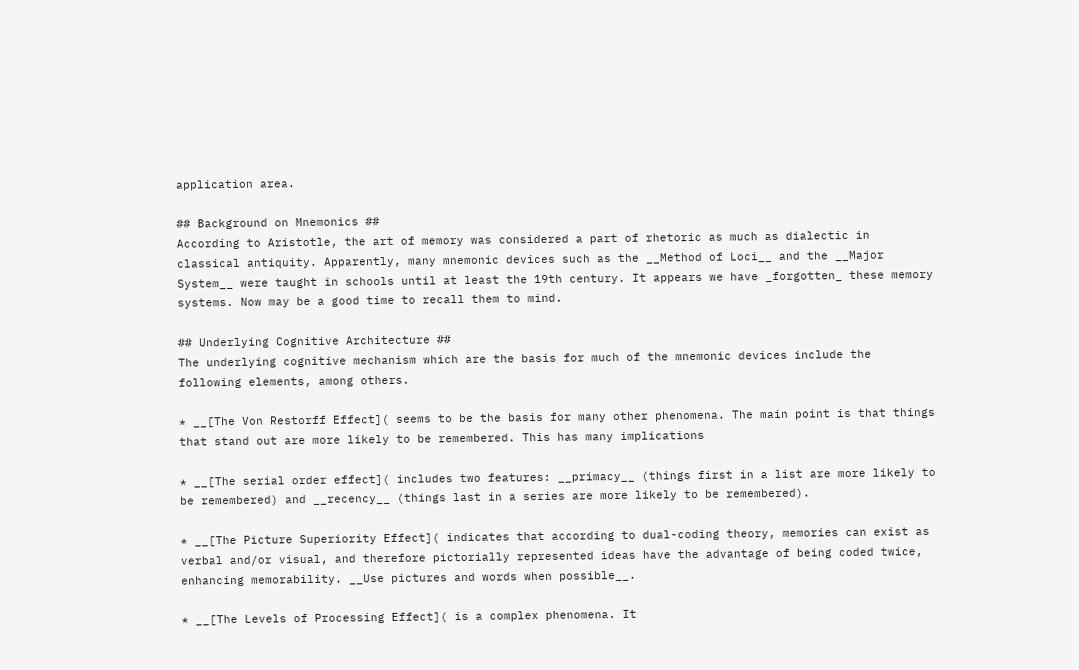application area.

## Background on Mnemonics ##
According to Aristotle, the art of memory was considered a part of rhetoric as much as dialectic in classical antiquity. Apparently, many mnemonic devices such as the __Method of Loci__ and the __Major System__ were taught in schools until at least the 19th century. It appears we have _forgotten_ these memory systems. Now may be a good time to recall them to mind.

## Underlying Cognitive Architecture ##
The underlying cognitive mechanism which are the basis for much of the mnemonic devices include the following elements, among others.

* __[The Von Restorff Effect]( seems to be the basis for many other phenomena. The main point is that things that stand out are more likely to be remembered. This has many implications

* __[The serial order effect]( includes two features: __primacy__ (things first in a list are more likely to be remembered) and __recency__ (things last in a series are more likely to be remembered).

* __[The Picture Superiority Effect]( indicates that according to dual-coding theory, memories can exist as verbal and/or visual, and therefore pictorially represented ideas have the advantage of being coded twice, enhancing memorability. __Use pictures and words when possible__.

* __[The Levels of Processing Effect]( is a complex phenomena. It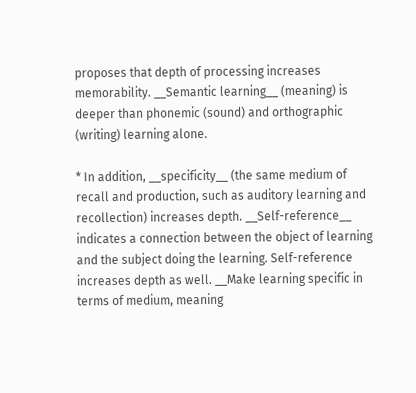proposes that depth of processing increases memorability. __Semantic learning__ (meaning) is deeper than phonemic (sound) and orthographic (writing) learning alone.

* In addition, __specificity__ (the same medium of recall and production, such as auditory learning and recollection) increases depth. __Self-reference__ indicates a connection between the object of learning and the subject doing the learning. Self-reference increases depth as well. __Make learning specific in terms of medium, meaning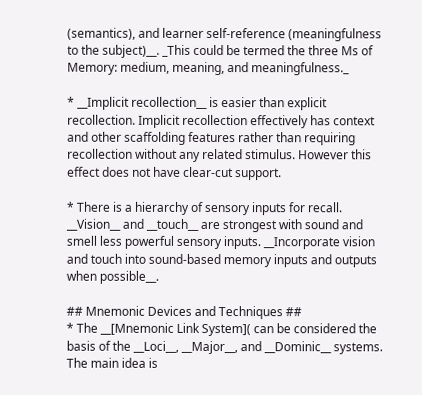(semantics), and learner self-reference (meaningfulness to the subject)__. _This could be termed the three Ms of Memory: medium, meaning, and meaningfulness._

* __Implicit recollection__ is easier than explicit recollection. Implicit recollection effectively has context and other scaffolding features rather than requiring recollection without any related stimulus. However this effect does not have clear-cut support.

* There is a hierarchy of sensory inputs for recall. __Vision__ and __touch__ are strongest with sound and smell less powerful sensory inputs. __Incorporate vision and touch into sound-based memory inputs and outputs when possible__.

## Mnemonic Devices and Techniques ##
* The __[Mnemonic Link System]( can be considered the basis of the __Loci__, __Major__, and __Dominic__ systems. The main idea is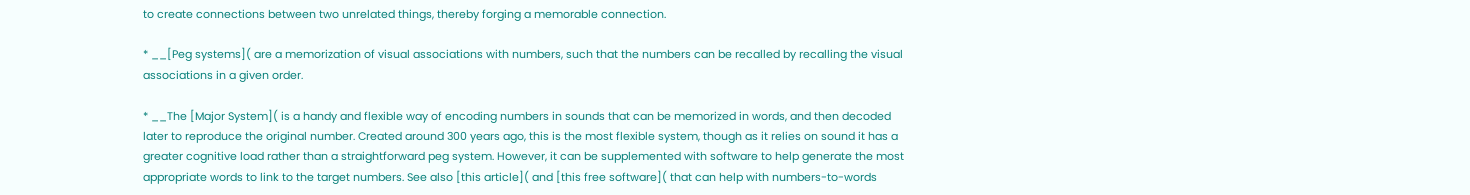to create connections between two unrelated things, thereby forging a memorable connection.

* __[Peg systems]( are a memorization of visual associations with numbers, such that the numbers can be recalled by recalling the visual associations in a given order.

* __The [Major System]( is a handy and flexible way of encoding numbers in sounds that can be memorized in words, and then decoded later to reproduce the original number. Created around 300 years ago, this is the most flexible system, though as it relies on sound it has a greater cognitive load rather than a straightforward peg system. However, it can be supplemented with software to help generate the most appropriate words to link to the target numbers. See also [this article]( and [this free software]( that can help with numbers-to-words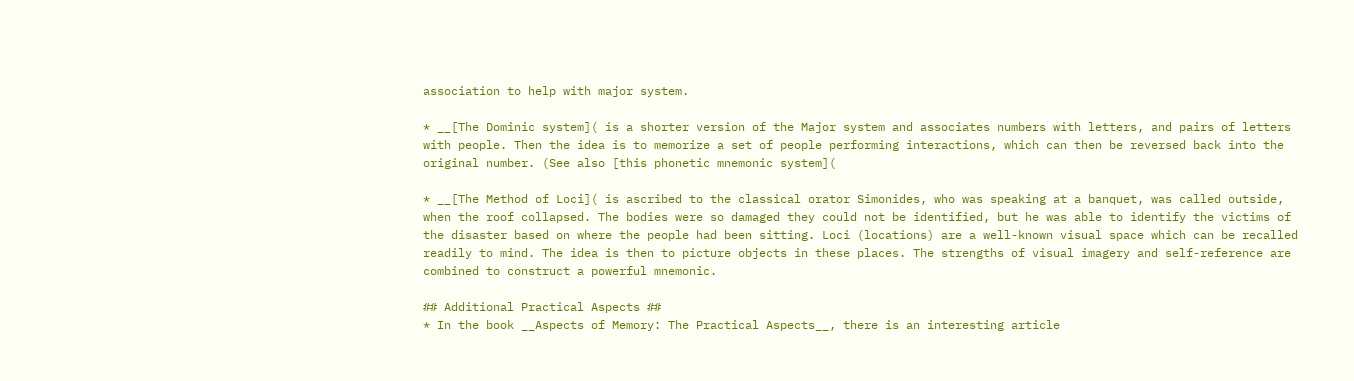association to help with major system.

* __[The Dominic system]( is a shorter version of the Major system and associates numbers with letters, and pairs of letters with people. Then the idea is to memorize a set of people performing interactions, which can then be reversed back into the original number. (See also [this phonetic mnemonic system](

* __[The Method of Loci]( is ascribed to the classical orator Simonides, who was speaking at a banquet, was called outside, when the roof collapsed. The bodies were so damaged they could not be identified, but he was able to identify the victims of the disaster based on where the people had been sitting. Loci (locations) are a well-known visual space which can be recalled readily to mind. The idea is then to picture objects in these places. The strengths of visual imagery and self-reference are combined to construct a powerful mnemonic.

## Additional Practical Aspects ##
* In the book __Aspects of Memory: The Practical Aspects__, there is an interesting article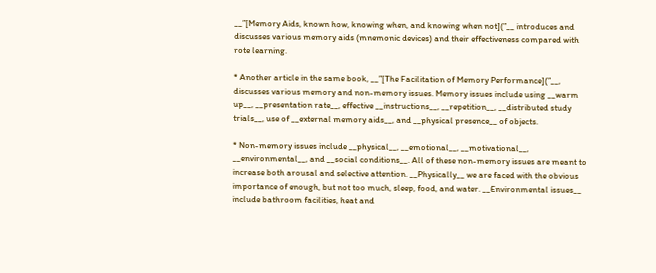__”[Memory Aids, known how, knowing when, and knowing when not](”__ introduces and discusses various memory aids (mnemonic devices) and their effectiveness compared with rote learning.

* Another article in the same book, __”[The Facilitation of Memory Performance](”__, discusses various memory and non-memory issues. Memory issues include using __warm up__, __presentation rate__, effective __instructions__, __repetition__, __distributed study trials__, use of __external memory aids__, and __physical presence__ of objects.

* Non-memory issues include __physical__, __emotional__, __motivational__, __environmental__, and __social conditions__. All of these non-memory issues are meant to increase both arousal and selective attention. __Physically__ we are faced with the obvious importance of enough, but not too much, sleep, food, and water. __Environmental issues__ include bathroom facilities, heat and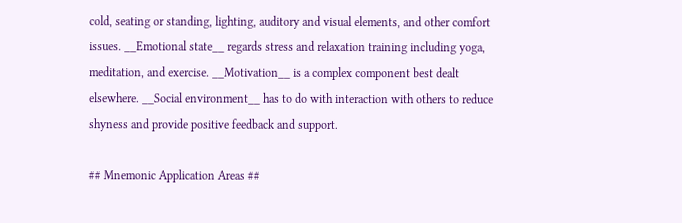cold, seating or standing, lighting, auditory and visual elements, and other comfort issues. __Emotional state__ regards stress and relaxation training including yoga, meditation, and exercise. __Motivation__ is a complex component best dealt elsewhere. __Social environment__ has to do with interaction with others to reduce shyness and provide positive feedback and support.

## Mnemonic Application Areas ##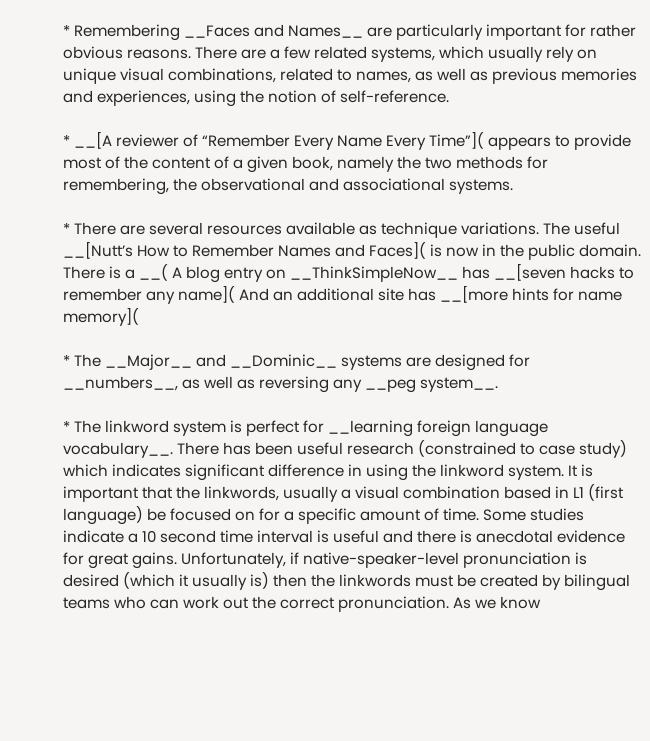* Remembering __Faces and Names__ are particularly important for rather obvious reasons. There are a few related systems, which usually rely on unique visual combinations, related to names, as well as previous memories and experiences, using the notion of self-reference.

* __[A reviewer of “Remember Every Name Every Time”]( appears to provide most of the content of a given book, namely the two methods for remembering, the observational and associational systems.

* There are several resources available as technique variations. The useful __[Nutt’s How to Remember Names and Faces]( is now in the public domain. There is a __( A blog entry on __ThinkSimpleNow__ has __[seven hacks to remember any name]( And an additional site has __[more hints for name memory](

* The __Major__ and __Dominic__ systems are designed for __numbers__, as well as reversing any __peg system__.

* The linkword system is perfect for __learning foreign language vocabulary__. There has been useful research (constrained to case study) which indicates significant difference in using the linkword system. It is important that the linkwords, usually a visual combination based in L1 (first language) be focused on for a specific amount of time. Some studies indicate a 10 second time interval is useful and there is anecdotal evidence for great gains. Unfortunately, if native-speaker-level pronunciation is desired (which it usually is) then the linkwords must be created by bilingual teams who can work out the correct pronunciation. As we know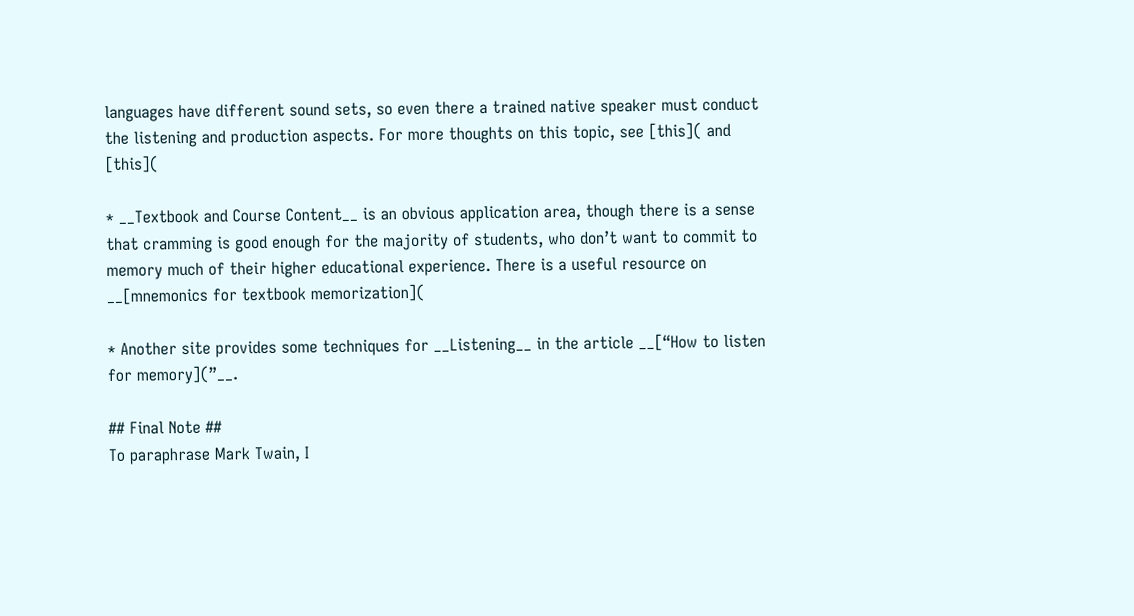languages have different sound sets, so even there a trained native speaker must conduct the listening and production aspects. For more thoughts on this topic, see [this]( and [this](

* __Textbook and Course Content__ is an obvious application area, though there is a sense that cramming is good enough for the majority of students, who don’t want to commit to memory much of their higher educational experience. There is a useful resource on __[mnemonics for textbook memorization](

* Another site provides some techniques for __Listening__ in the article __[“How to listen for memory](”__.

## Final Note ##
To paraphrase Mark Twain, I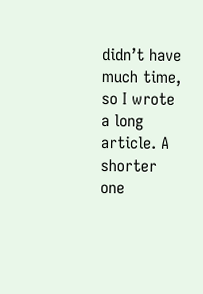didn’t have much time, so I wrote a long article. A shorter one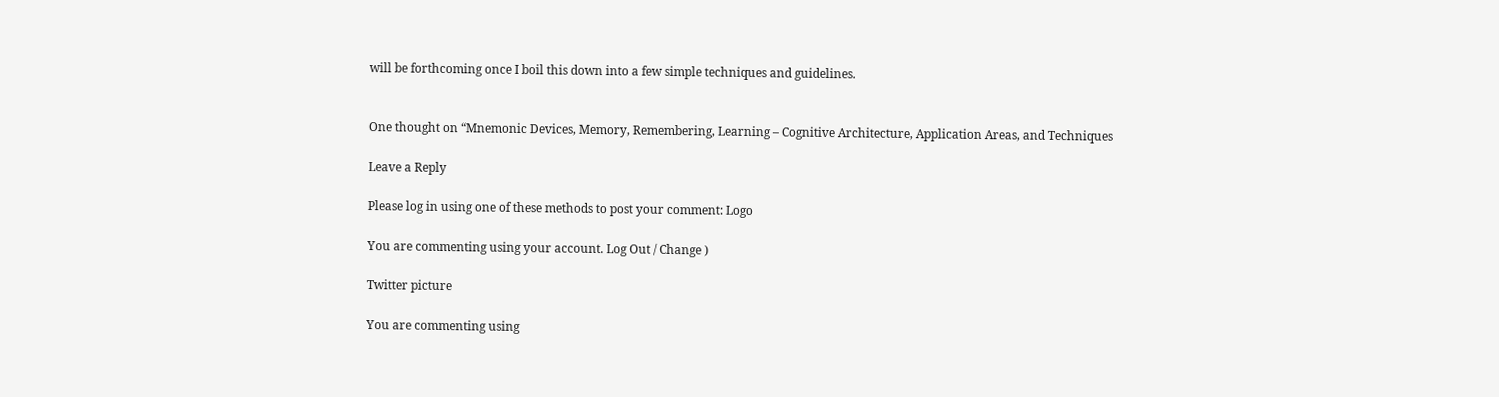will be forthcoming once I boil this down into a few simple techniques and guidelines.


One thought on “Mnemonic Devices, Memory, Remembering, Learning – Cognitive Architecture, Application Areas, and Techniques

Leave a Reply

Please log in using one of these methods to post your comment: Logo

You are commenting using your account. Log Out / Change )

Twitter picture

You are commenting using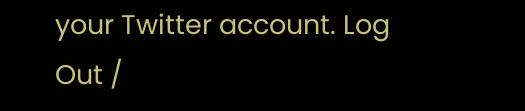your Twitter account. Log Out /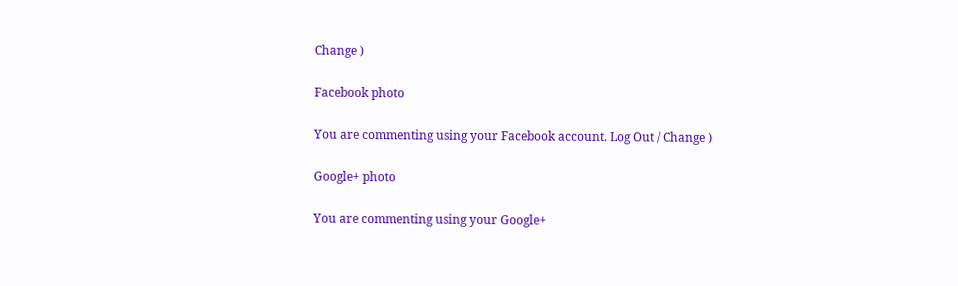Change )

Facebook photo

You are commenting using your Facebook account. Log Out / Change )

Google+ photo

You are commenting using your Google+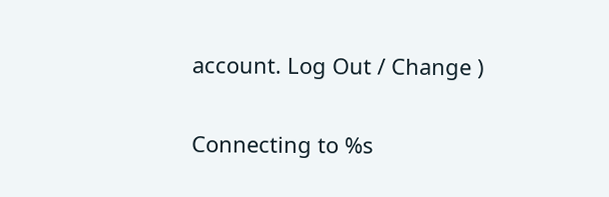account. Log Out / Change )

Connecting to %s